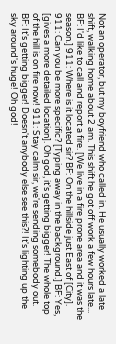Not an operator, but my boyfriend who called in. He usually worked a late shift, walking home about 2 am. This shift he got off work a few hours late... BF: I'd like to call and report a fire. [We live in a fire prone area and it was the season.] 911: Where is it located sir? BF: On the hillside just East of [City]. 911: Can you be more specific? [Typing away in the background.] BF: Yes, [gives a more detailed location]. Oh god, it's getting bigger! The whole top of the hill is on fire now! 911: Stay calm sir, we're sending somebody out. BF: It's getting bigger! Doesn't anybody else see this?! It's lighting up the sky around's huge! Oh god!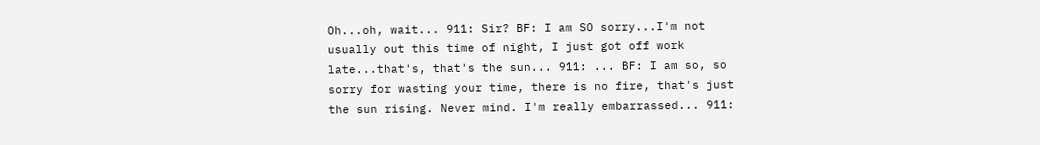Oh...oh, wait... 911: Sir? BF: I am SO sorry...I'm not usually out this time of night, I just got off work late...that's, that's the sun... 911: ... BF: I am so, so sorry for wasting your time, there is no fire, that's just the sun rising. Never mind. I'm really embarrassed... 911: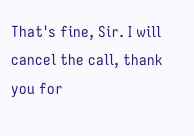That's fine, Sir. I will cancel the call, thank you for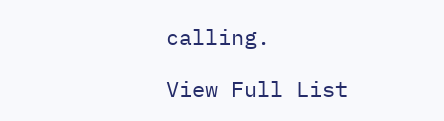calling.

View Full List